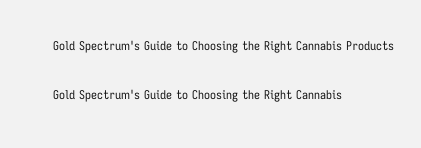Gold Spectrum's Guide to Choosing the Right Cannabis Products

Gold Spectrum's Guide to Choosing the Right Cannabis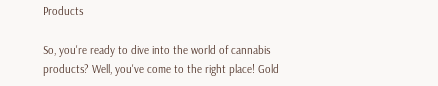Products

So, you're ready to dive into the world of cannabis products? Well, you've come to the right place! Gold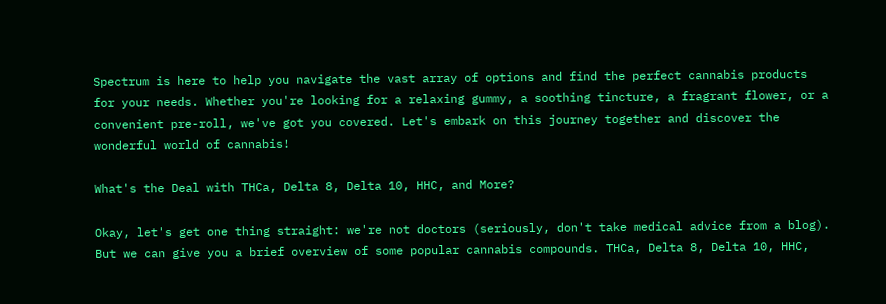Spectrum is here to help you navigate the vast array of options and find the perfect cannabis products for your needs. Whether you're looking for a relaxing gummy, a soothing tincture, a fragrant flower, or a convenient pre-roll, we've got you covered. Let's embark on this journey together and discover the wonderful world of cannabis!

What's the Deal with THCa, Delta 8, Delta 10, HHC, and More?

Okay, let's get one thing straight: we're not doctors (seriously, don't take medical advice from a blog). But we can give you a brief overview of some popular cannabis compounds. THCa, Delta 8, Delta 10, HHC,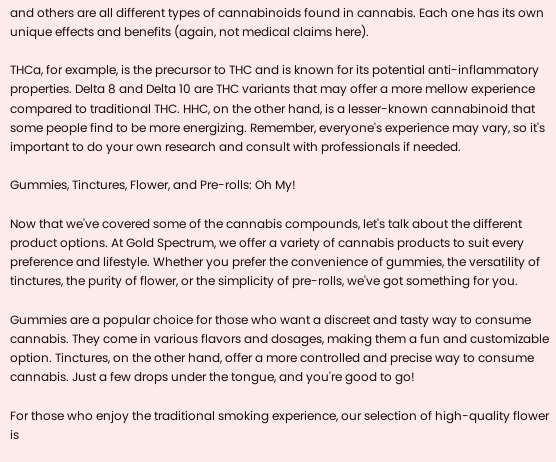and others are all different types of cannabinoids found in cannabis. Each one has its own unique effects and benefits (again, not medical claims here).

THCa, for example, is the precursor to THC and is known for its potential anti-inflammatory properties. Delta 8 and Delta 10 are THC variants that may offer a more mellow experience compared to traditional THC. HHC, on the other hand, is a lesser-known cannabinoid that some people find to be more energizing. Remember, everyone's experience may vary, so it's important to do your own research and consult with professionals if needed.

Gummies, Tinctures, Flower, and Pre-rolls: Oh My!

Now that we've covered some of the cannabis compounds, let's talk about the different product options. At Gold Spectrum, we offer a variety of cannabis products to suit every preference and lifestyle. Whether you prefer the convenience of gummies, the versatility of tinctures, the purity of flower, or the simplicity of pre-rolls, we've got something for you.

Gummies are a popular choice for those who want a discreet and tasty way to consume cannabis. They come in various flavors and dosages, making them a fun and customizable option. Tinctures, on the other hand, offer a more controlled and precise way to consume cannabis. Just a few drops under the tongue, and you're good to go!

For those who enjoy the traditional smoking experience, our selection of high-quality flower is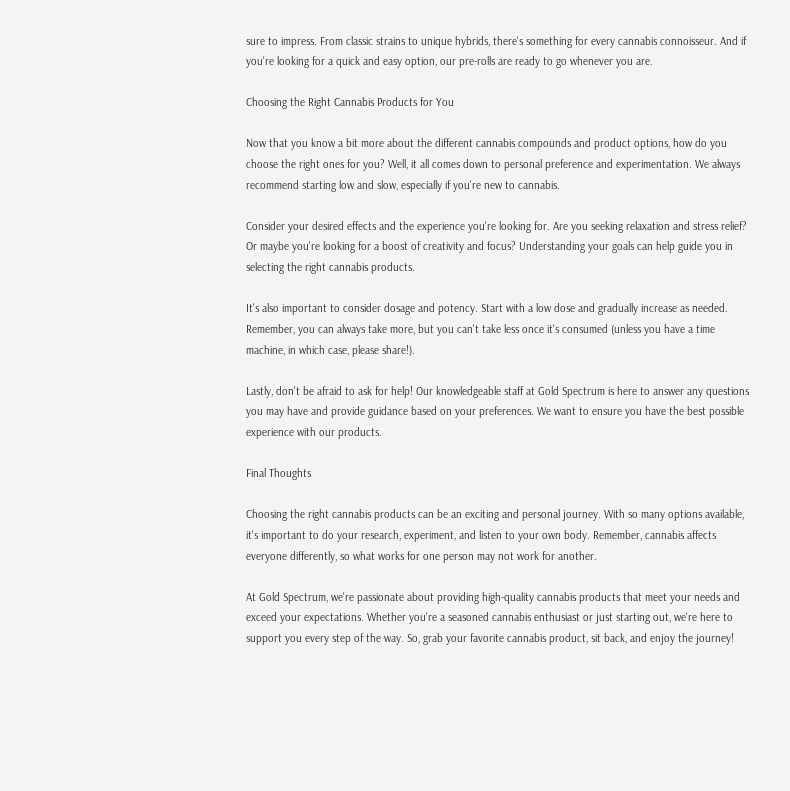sure to impress. From classic strains to unique hybrids, there's something for every cannabis connoisseur. And if you're looking for a quick and easy option, our pre-rolls are ready to go whenever you are.

Choosing the Right Cannabis Products for You

Now that you know a bit more about the different cannabis compounds and product options, how do you choose the right ones for you? Well, it all comes down to personal preference and experimentation. We always recommend starting low and slow, especially if you're new to cannabis.

Consider your desired effects and the experience you're looking for. Are you seeking relaxation and stress relief? Or maybe you're looking for a boost of creativity and focus? Understanding your goals can help guide you in selecting the right cannabis products.

It's also important to consider dosage and potency. Start with a low dose and gradually increase as needed. Remember, you can always take more, but you can't take less once it's consumed (unless you have a time machine, in which case, please share!).

Lastly, don't be afraid to ask for help! Our knowledgeable staff at Gold Spectrum is here to answer any questions you may have and provide guidance based on your preferences. We want to ensure you have the best possible experience with our products.

Final Thoughts

Choosing the right cannabis products can be an exciting and personal journey. With so many options available, it's important to do your research, experiment, and listen to your own body. Remember, cannabis affects everyone differently, so what works for one person may not work for another.

At Gold Spectrum, we're passionate about providing high-quality cannabis products that meet your needs and exceed your expectations. Whether you're a seasoned cannabis enthusiast or just starting out, we're here to support you every step of the way. So, grab your favorite cannabis product, sit back, and enjoy the journey!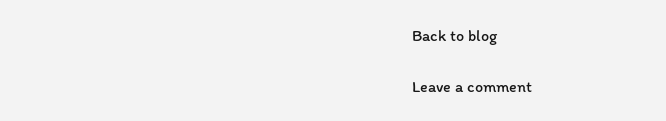Back to blog

Leave a comment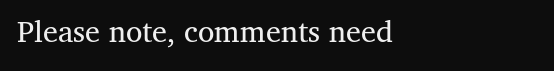Please note, comments need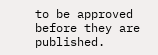to be approved before they are published.